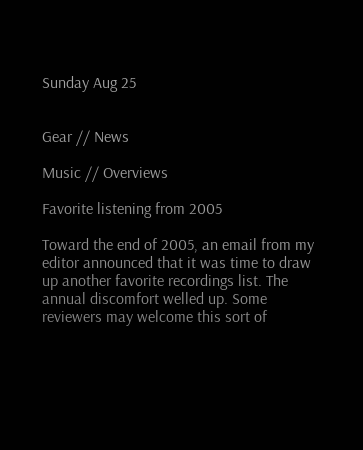Sunday Aug 25


Gear // News

Music // Overviews

Favorite listening from 2005

Toward the end of 2005, an email from my editor announced that it was time to draw up another favorite recordings list. The annual discomfort welled up. Some reviewers may welcome this sort of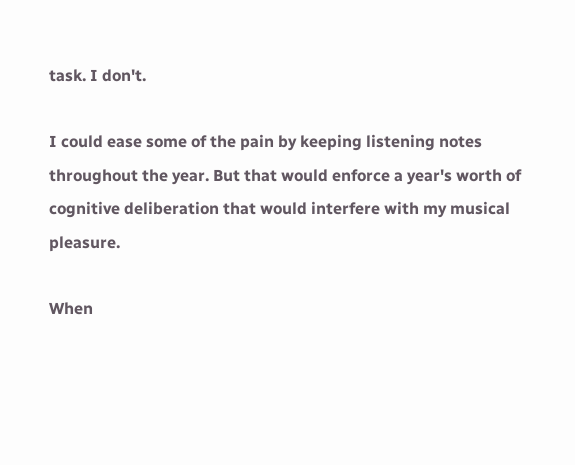task. I don't.

I could ease some of the pain by keeping listening notes throughout the year. But that would enforce a year's worth of cognitive deliberation that would interfere with my musical pleasure.

When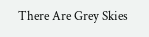There Are Grey Skies